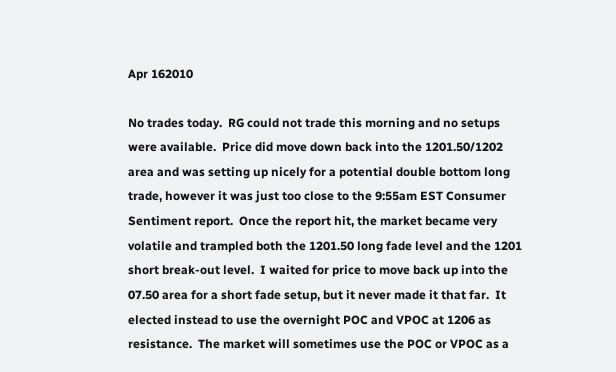Apr 162010

No trades today.  RG could not trade this morning and no setups were available.  Price did move down back into the 1201.50/1202 area and was setting up nicely for a potential double bottom long trade, however it was just too close to the 9:55am EST Consumer Sentiment report.  Once the report hit, the market became very volatile and trampled both the 1201.50 long fade level and the 1201 short break-out level.  I waited for price to move back up into the 07.50 area for a short fade setup, but it never made it that far.  It elected instead to use the overnight POC and VPOC at 1206 as resistance.  The market will sometimes use the POC or VPOC as a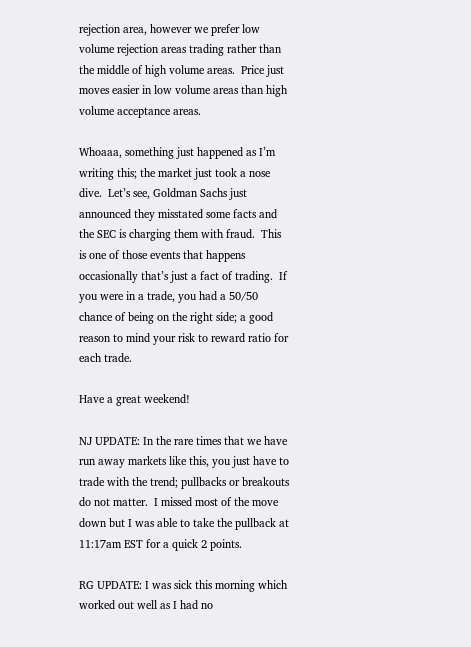rejection area, however we prefer low volume rejection areas trading rather than the middle of high volume areas.  Price just moves easier in low volume areas than high volume acceptance areas.

Whoaaa, something just happened as I’m writing this; the market just took a nose dive.  Let’s see, Goldman Sachs just announced they misstated some facts and the SEC is charging them with fraud.  This is one of those events that happens occasionally that’s just a fact of trading.  If you were in a trade, you had a 50/50 chance of being on the right side; a good reason to mind your risk to reward ratio for each trade.

Have a great weekend!

NJ UPDATE: In the rare times that we have run away markets like this, you just have to trade with the trend; pullbacks or breakouts do not matter.  I missed most of the move down but I was able to take the pullback at 11:17am EST for a quick 2 points.

RG UPDATE: I was sick this morning which worked out well as I had no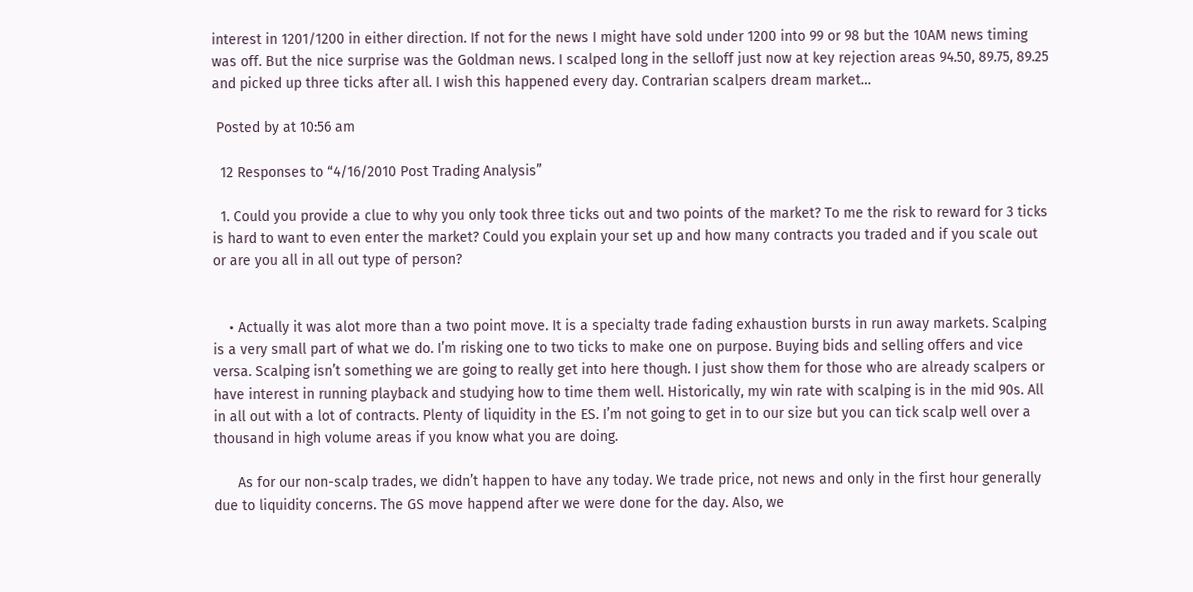interest in 1201/1200 in either direction. If not for the news I might have sold under 1200 into 99 or 98 but the 10AM news timing was off. But the nice surprise was the Goldman news. I scalped long in the selloff just now at key rejection areas 94.50, 89.75, 89.25 and picked up three ticks after all. I wish this happened every day. Contrarian scalpers dream market…

 Posted by at 10:56 am

  12 Responses to “4/16/2010 Post Trading Analysis”

  1. Could you provide a clue to why you only took three ticks out and two points of the market? To me the risk to reward for 3 ticks is hard to want to even enter the market? Could you explain your set up and how many contracts you traded and if you scale out or are you all in all out type of person?


    • Actually it was alot more than a two point move. It is a specialty trade fading exhaustion bursts in run away markets. Scalping is a very small part of what we do. I’m risking one to two ticks to make one on purpose. Buying bids and selling offers and vice versa. Scalping isn’t something we are going to really get into here though. I just show them for those who are already scalpers or have interest in running playback and studying how to time them well. Historically, my win rate with scalping is in the mid 90s. All in all out with a lot of contracts. Plenty of liquidity in the ES. I’m not going to get in to our size but you can tick scalp well over a thousand in high volume areas if you know what you are doing.

      As for our non-scalp trades, we didn’t happen to have any today. We trade price, not news and only in the first hour generally due to liquidity concerns. The GS move happend after we were done for the day. Also, we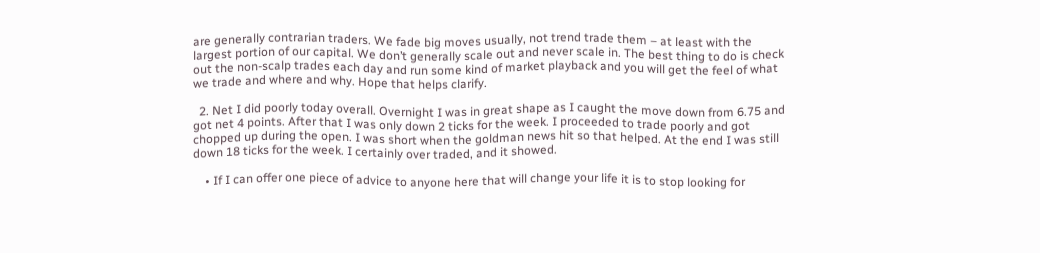are generally contrarian traders. We fade big moves usually, not trend trade them – at least with the largest portion of our capital. We don’t generally scale out and never scale in. The best thing to do is check out the non-scalp trades each day and run some kind of market playback and you will get the feel of what we trade and where and why. Hope that helps clarify.

  2. Net I did poorly today overall. Overnight I was in great shape as I caught the move down from 6.75 and got net 4 points. After that I was only down 2 ticks for the week. I proceeded to trade poorly and got chopped up during the open. I was short when the goldman news hit so that helped. At the end I was still down 18 ticks for the week. I certainly over traded, and it showed.

    • If I can offer one piece of advice to anyone here that will change your life it is to stop looking for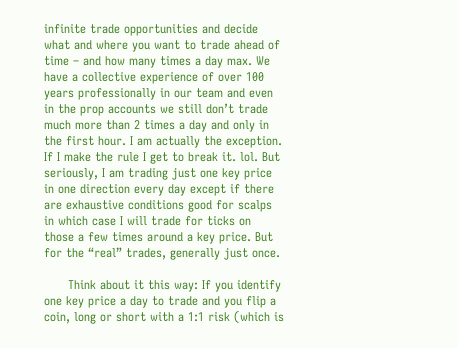infinite trade opportunities and decide what and where you want to trade ahead of time – and how many times a day max. We have a collective experience of over 100 years professionally in our team and even in the prop accounts we still don’t trade much more than 2 times a day and only in the first hour. I am actually the exception. If I make the rule I get to break it. lol. But seriously, I am trading just one key price in one direction every day except if there are exhaustive conditions good for scalps in which case I will trade for ticks on those a few times around a key price. But for the “real” trades, generally just once.

      Think about it this way: If you identify one key price a day to trade and you flip a coin, long or short with a 1:1 risk (which is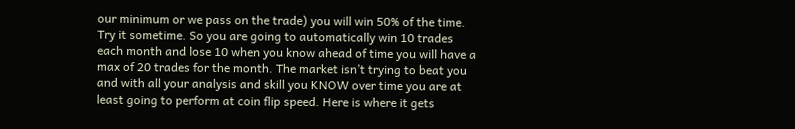our minimum or we pass on the trade) you will win 50% of the time. Try it sometime. So you are going to automatically win 10 trades each month and lose 10 when you know ahead of time you will have a max of 20 trades for the month. The market isn’t trying to beat you and with all your analysis and skill you KNOW over time you are at least going to perform at coin flip speed. Here is where it gets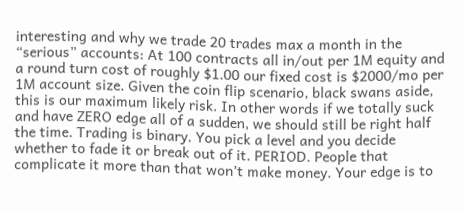interesting and why we trade 20 trades max a month in the “serious” accounts: At 100 contracts all in/out per 1M equity and a round turn cost of roughly $1.00 our fixed cost is $2000/mo per 1M account size. Given the coin flip scenario, black swans aside, this is our maximum likely risk. In other words if we totally suck and have ZERO edge all of a sudden, we should still be right half the time. Trading is binary. You pick a level and you decide whether to fade it or break out of it. PERIOD. People that complicate it more than that won’t make money. Your edge is to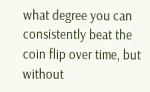what degree you can consistently beat the coin flip over time, but without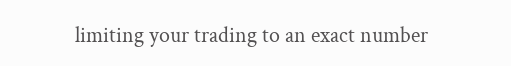limiting your trading to an exact number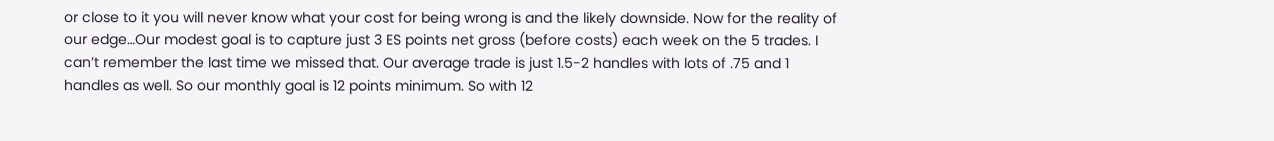or close to it you will never know what your cost for being wrong is and the likely downside. Now for the reality of our edge…Our modest goal is to capture just 3 ES points net gross (before costs) each week on the 5 trades. I can’t remember the last time we missed that. Our average trade is just 1.5-2 handles with lots of .75 and 1 handles as well. So our monthly goal is 12 points minimum. So with 12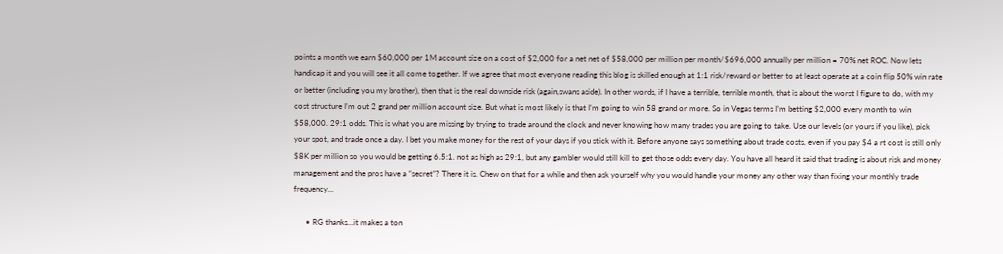points a month we earn $60,000 per 1M account size on a cost of $2,000 for a net net of $58,000 per million per month/$696,000 annually per million = 70% net ROC. Now lets handicap it and you will see it all come together. If we agree that most everyone reading this blog is skilled enough at 1:1 risk/reward or better to at least operate at a coin flip 50% win rate or better (including you my brother), then that is the real downside risk (again,swans aside). In other words, if I have a terrible, terrible month, that is about the worst I figure to do, with my cost structure I’m out 2 grand per million account size. But what is most likely is that I’m going to win 58 grand or more. So in Vegas terms I’m betting $2,000 every month to win $58,000. 29:1 odds. This is what you are missing by trying to trade around the clock and never knowing how many trades you are going to take. Use our levels (or yours if you like), pick your spot, and trade once a day. I bet you make money for the rest of your days if you stick with it. Before anyone says something about trade costs, even if you pay $4 a rt cost is still only $8K per million so you would be getting 6.5:1. not as high as 29:1, but any gambler would still kill to get those odds every day. You have all heard it said that trading is about risk and money management and the pros have a “secret”? There it is. Chew on that for a while and then ask yourself why you would handle your money any other way than fixing your monthly trade frequency…

      • RG thanks…it makes a ton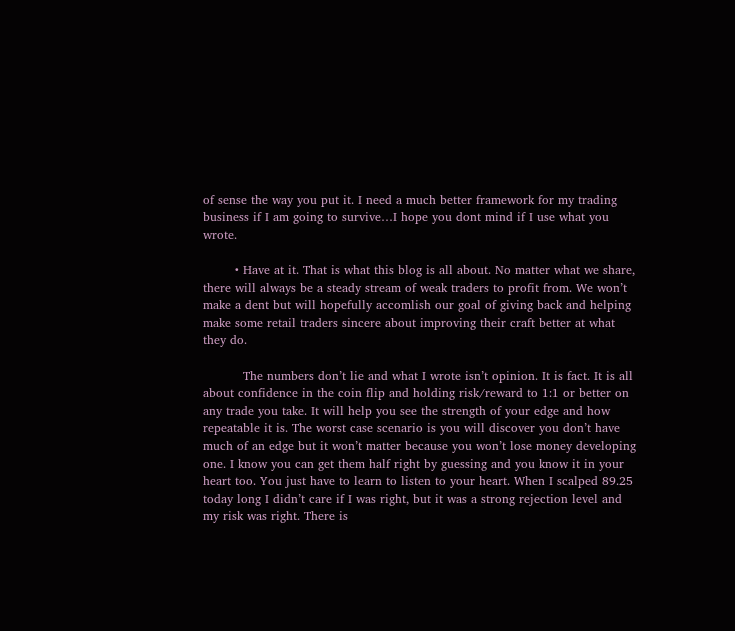of sense the way you put it. I need a much better framework for my trading business if I am going to survive…I hope you dont mind if I use what you wrote.

        • Have at it. That is what this blog is all about. No matter what we share, there will always be a steady stream of weak traders to profit from. We won’t make a dent but will hopefully accomlish our goal of giving back and helping make some retail traders sincere about improving their craft better at what they do.

          The numbers don’t lie and what I wrote isn’t opinion. It is fact. It is all about confidence in the coin flip and holding risk/reward to 1:1 or better on any trade you take. It will help you see the strength of your edge and how repeatable it is. The worst case scenario is you will discover you don’t have much of an edge but it won’t matter because you won’t lose money developing one. I know you can get them half right by guessing and you know it in your heart too. You just have to learn to listen to your heart. When I scalped 89.25 today long I didn’t care if I was right, but it was a strong rejection level and my risk was right. There is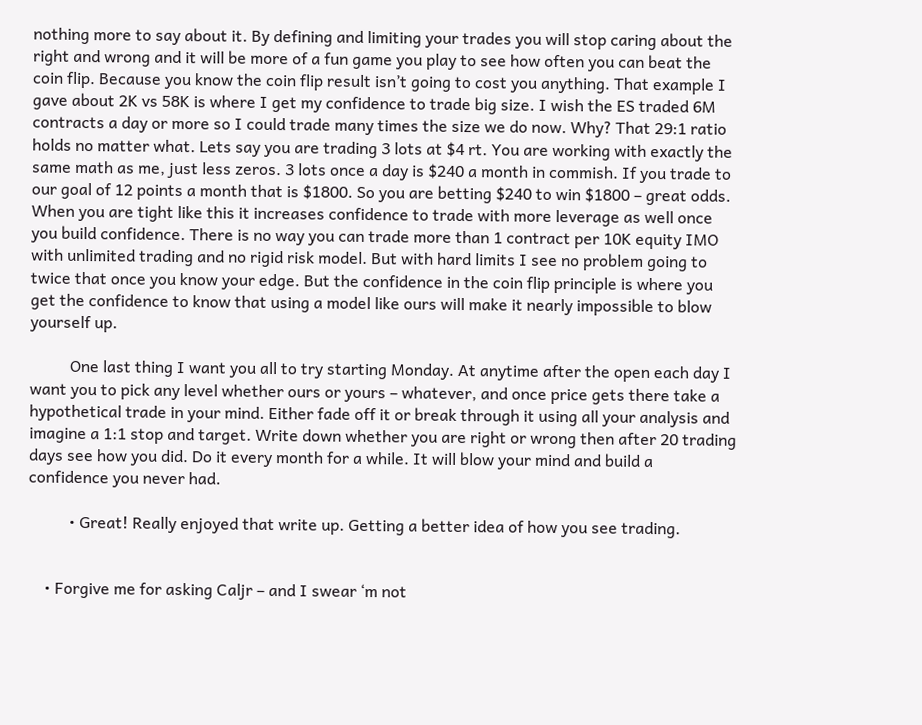nothing more to say about it. By defining and limiting your trades you will stop caring about the right and wrong and it will be more of a fun game you play to see how often you can beat the coin flip. Because you know the coin flip result isn’t going to cost you anything. That example I gave about 2K vs 58K is where I get my confidence to trade big size. I wish the ES traded 6M contracts a day or more so I could trade many times the size we do now. Why? That 29:1 ratio holds no matter what. Lets say you are trading 3 lots at $4 rt. You are working with exactly the same math as me, just less zeros. 3 lots once a day is $240 a month in commish. If you trade to our goal of 12 points a month that is $1800. So you are betting $240 to win $1800 – great odds. When you are tight like this it increases confidence to trade with more leverage as well once you build confidence. There is no way you can trade more than 1 contract per 10K equity IMO with unlimited trading and no rigid risk model. But with hard limits I see no problem going to twice that once you know your edge. But the confidence in the coin flip principle is where you get the confidence to know that using a model like ours will make it nearly impossible to blow yourself up.

          One last thing I want you all to try starting Monday. At anytime after the open each day I want you to pick any level whether ours or yours – whatever, and once price gets there take a hypothetical trade in your mind. Either fade off it or break through it using all your analysis and imagine a 1:1 stop and target. Write down whether you are right or wrong then after 20 trading days see how you did. Do it every month for a while. It will blow your mind and build a confidence you never had.

          • Great! Really enjoyed that write up. Getting a better idea of how you see trading.


    • Forgive me for asking Caljr – and I swear ‘m not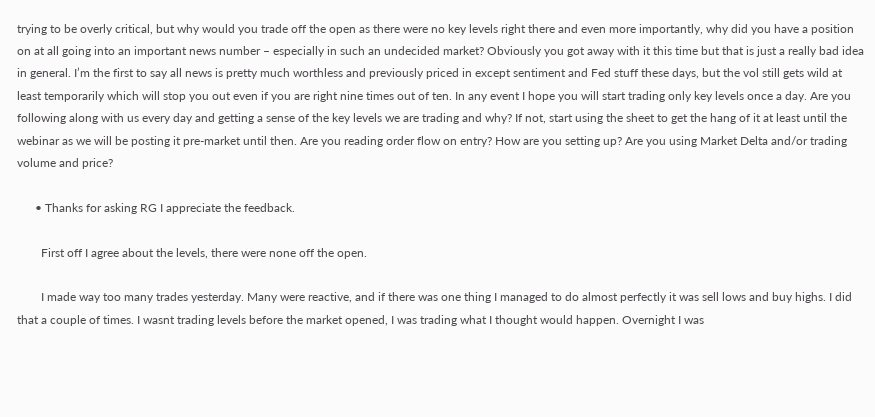trying to be overly critical, but why would you trade off the open as there were no key levels right there and even more importantly, why did you have a position on at all going into an important news number – especially in such an undecided market? Obviously you got away with it this time but that is just a really bad idea in general. I’m the first to say all news is pretty much worthless and previously priced in except sentiment and Fed stuff these days, but the vol still gets wild at least temporarily which will stop you out even if you are right nine times out of ten. In any event I hope you will start trading only key levels once a day. Are you following along with us every day and getting a sense of the key levels we are trading and why? If not, start using the sheet to get the hang of it at least until the webinar as we will be posting it pre-market until then. Are you reading order flow on entry? How are you setting up? Are you using Market Delta and/or trading volume and price?

      • Thanks for asking RG I appreciate the feedback.

        First off I agree about the levels, there were none off the open.

        I made way too many trades yesterday. Many were reactive, and if there was one thing I managed to do almost perfectly it was sell lows and buy highs. I did that a couple of times. I wasnt trading levels before the market opened, I was trading what I thought would happen. Overnight I was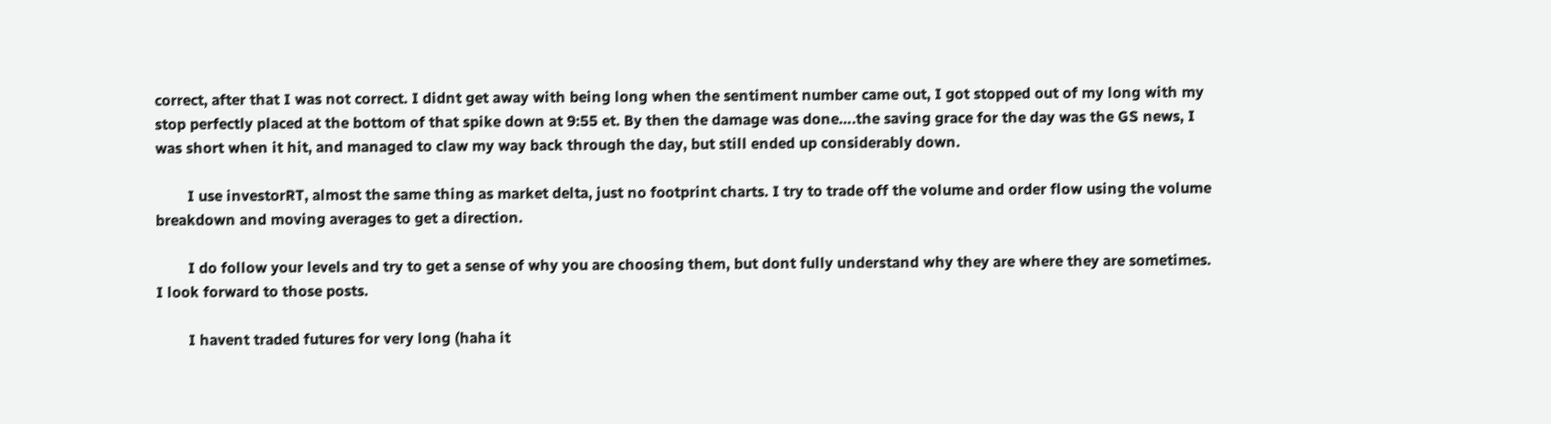correct, after that I was not correct. I didnt get away with being long when the sentiment number came out, I got stopped out of my long with my stop perfectly placed at the bottom of that spike down at 9:55 et. By then the damage was done….the saving grace for the day was the GS news, I was short when it hit, and managed to claw my way back through the day, but still ended up considerably down.

        I use investorRT, almost the same thing as market delta, just no footprint charts. I try to trade off the volume and order flow using the volume breakdown and moving averages to get a direction.

        I do follow your levels and try to get a sense of why you are choosing them, but dont fully understand why they are where they are sometimes. I look forward to those posts.

        I havent traded futures for very long (haha it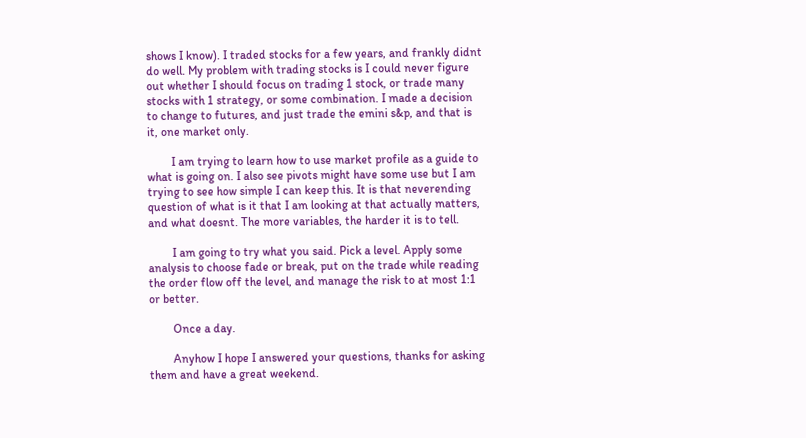shows I know). I traded stocks for a few years, and frankly didnt do well. My problem with trading stocks is I could never figure out whether I should focus on trading 1 stock, or trade many stocks with 1 strategy, or some combination. I made a decision to change to futures, and just trade the emini s&p, and that is it, one market only.

        I am trying to learn how to use market profile as a guide to what is going on. I also see pivots might have some use but I am trying to see how simple I can keep this. It is that neverending question of what is it that I am looking at that actually matters, and what doesnt. The more variables, the harder it is to tell.

        I am going to try what you said. Pick a level. Apply some analysis to choose fade or break, put on the trade while reading the order flow off the level, and manage the risk to at most 1:1 or better.

        Once a day.

        Anyhow I hope I answered your questions, thanks for asking them and have a great weekend.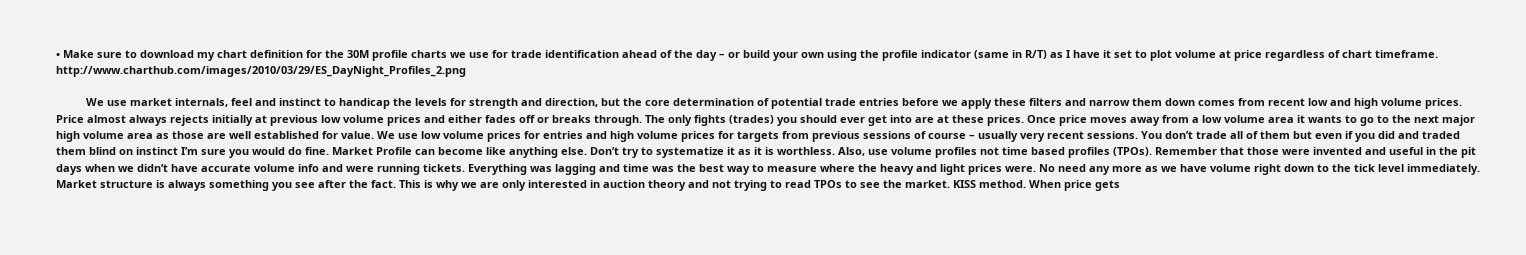• Make sure to download my chart definition for the 30M profile charts we use for trade identification ahead of the day – or build your own using the profile indicator (same in R/T) as I have it set to plot volume at price regardless of chart timeframe. http://www.charthub.com/images/2010/03/29/ES_DayNight_Profiles_2.png

          We use market internals, feel and instinct to handicap the levels for strength and direction, but the core determination of potential trade entries before we apply these filters and narrow them down comes from recent low and high volume prices. Price almost always rejects initially at previous low volume prices and either fades off or breaks through. The only fights (trades) you should ever get into are at these prices. Once price moves away from a low volume area it wants to go to the next major high volume area as those are well established for value. We use low volume prices for entries and high volume prices for targets from previous sessions of course – usually very recent sessions. You don’t trade all of them but even if you did and traded them blind on instinct I’m sure you would do fine. Market Profile can become like anything else. Don’t try to systematize it as it is worthless. Also, use volume profiles not time based profiles (TPOs). Remember that those were invented and useful in the pit days when we didn’t have accurate volume info and were running tickets. Everything was lagging and time was the best way to measure where the heavy and light prices were. No need any more as we have volume right down to the tick level immediately. Market structure is always something you see after the fact. This is why we are only interested in auction theory and not trying to read TPOs to see the market. KISS method. When price gets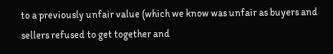to a previously unfair value (which we know was unfair as buyers and sellers refused to get together and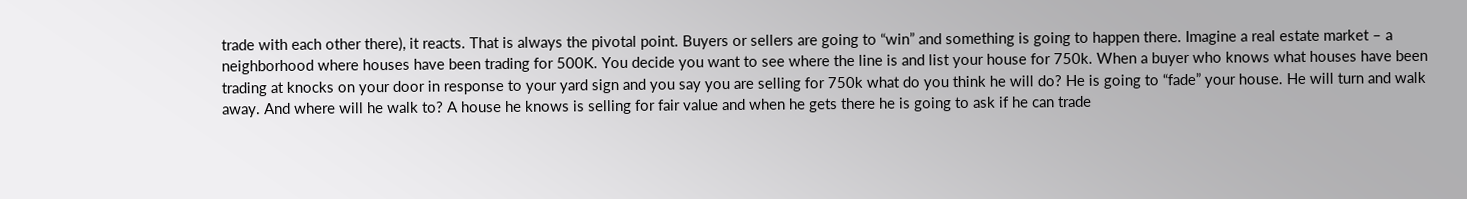trade with each other there), it reacts. That is always the pivotal point. Buyers or sellers are going to “win” and something is going to happen there. Imagine a real estate market – a neighborhood where houses have been trading for 500K. You decide you want to see where the line is and list your house for 750k. When a buyer who knows what houses have been trading at knocks on your door in response to your yard sign and you say you are selling for 750k what do you think he will do? He is going to “fade” your house. He will turn and walk away. And where will he walk to? A house he knows is selling for fair value and when he gets there he is going to ask if he can trade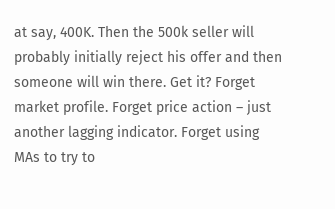at say, 400K. Then the 500k seller will probably initially reject his offer and then someone will win there. Get it? Forget market profile. Forget price action – just another lagging indicator. Forget using MAs to try to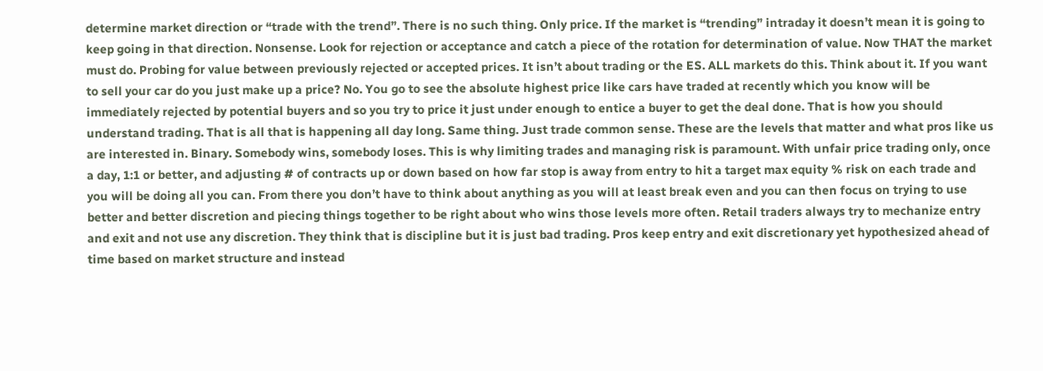determine market direction or “trade with the trend”. There is no such thing. Only price. If the market is “trending” intraday it doesn’t mean it is going to keep going in that direction. Nonsense. Look for rejection or acceptance and catch a piece of the rotation for determination of value. Now THAT the market must do. Probing for value between previously rejected or accepted prices. It isn’t about trading or the ES. ALL markets do this. Think about it. If you want to sell your car do you just make up a price? No. You go to see the absolute highest price like cars have traded at recently which you know will be immediately rejected by potential buyers and so you try to price it just under enough to entice a buyer to get the deal done. That is how you should understand trading. That is all that is happening all day long. Same thing. Just trade common sense. These are the levels that matter and what pros like us are interested in. Binary. Somebody wins, somebody loses. This is why limiting trades and managing risk is paramount. With unfair price trading only, once a day, 1:1 or better, and adjusting # of contracts up or down based on how far stop is away from entry to hit a target max equity % risk on each trade and you will be doing all you can. From there you don’t have to think about anything as you will at least break even and you can then focus on trying to use better and better discretion and piecing things together to be right about who wins those levels more often. Retail traders always try to mechanize entry and exit and not use any discretion. They think that is discipline but it is just bad trading. Pros keep entry and exit discretionary yet hypothesized ahead of time based on market structure and instead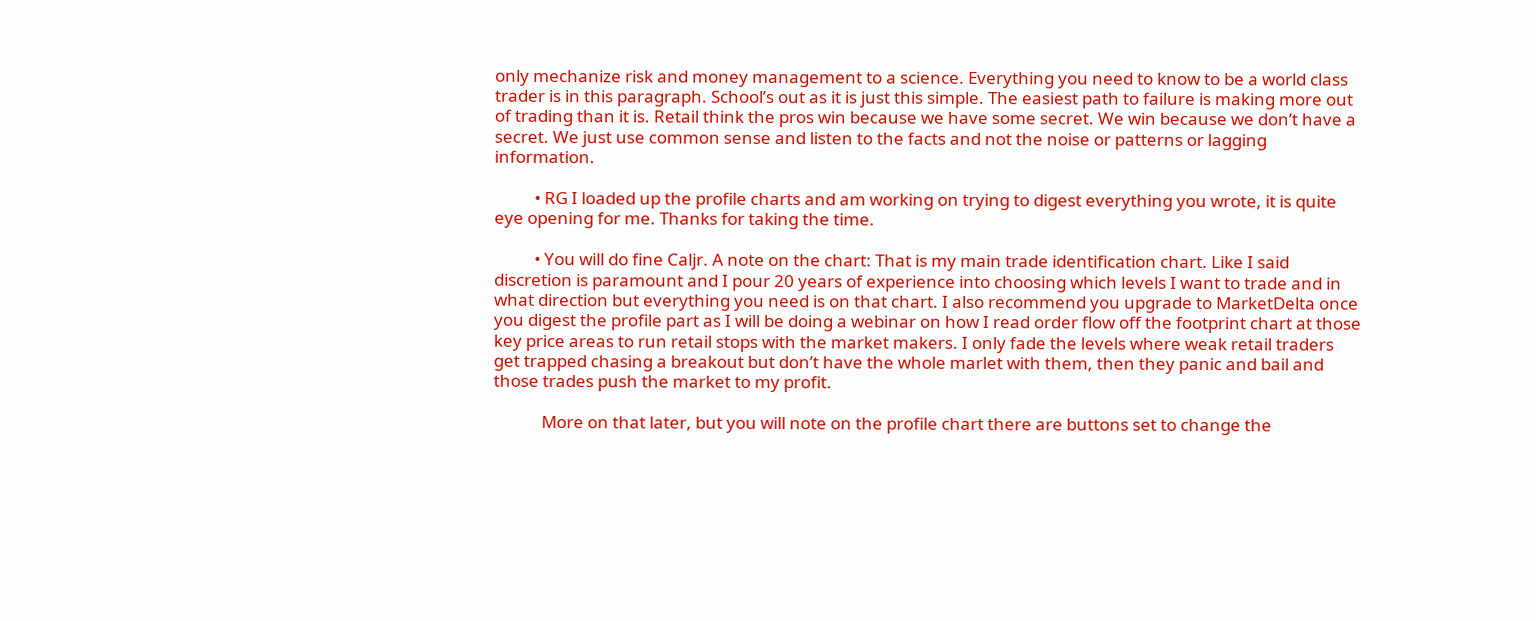only mechanize risk and money management to a science. Everything you need to know to be a world class trader is in this paragraph. School’s out as it is just this simple. The easiest path to failure is making more out of trading than it is. Retail think the pros win because we have some secret. We win because we don’t have a secret. We just use common sense and listen to the facts and not the noise or patterns or lagging information.

          • RG I loaded up the profile charts and am working on trying to digest everything you wrote, it is quite eye opening for me. Thanks for taking the time.

          • You will do fine Caljr. A note on the chart: That is my main trade identification chart. Like I said discretion is paramount and I pour 20 years of experience into choosing which levels I want to trade and in what direction but everything you need is on that chart. I also recommend you upgrade to MarketDelta once you digest the profile part as I will be doing a webinar on how I read order flow off the footprint chart at those key price areas to run retail stops with the market makers. I only fade the levels where weak retail traders get trapped chasing a breakout but don’t have the whole marlet with them, then they panic and bail and those trades push the market to my profit.

            More on that later, but you will note on the profile chart there are buttons set to change the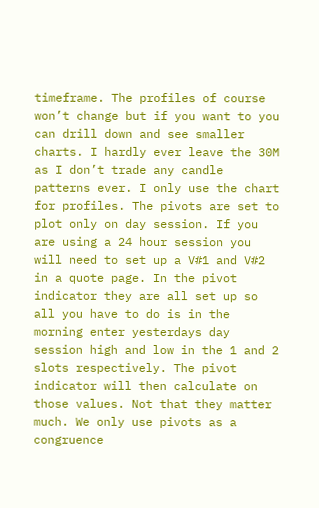timeframe. The profiles of course won’t change but if you want to you can drill down and see smaller charts. I hardly ever leave the 30M as I don’t trade any candle patterns ever. I only use the chart for profiles. The pivots are set to plot only on day session. If you are using a 24 hour session you will need to set up a V#1 and V#2 in a quote page. In the pivot indicator they are all set up so all you have to do is in the morning enter yesterdays day session high and low in the 1 and 2 slots respectively. The pivot indicator will then calculate on those values. Not that they matter much. We only use pivots as a congruence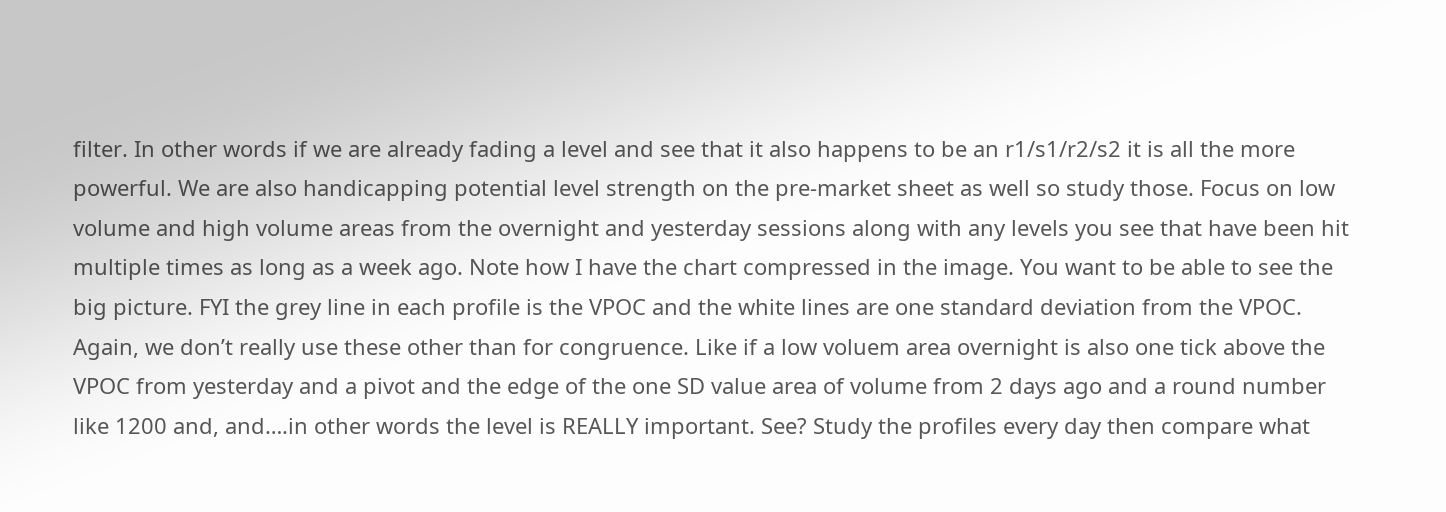filter. In other words if we are already fading a level and see that it also happens to be an r1/s1/r2/s2 it is all the more powerful. We are also handicapping potential level strength on the pre-market sheet as well so study those. Focus on low volume and high volume areas from the overnight and yesterday sessions along with any levels you see that have been hit multiple times as long as a week ago. Note how I have the chart compressed in the image. You want to be able to see the big picture. FYI the grey line in each profile is the VPOC and the white lines are one standard deviation from the VPOC. Again, we don’t really use these other than for congruence. Like if a low voluem area overnight is also one tick above the VPOC from yesterday and a pivot and the edge of the one SD value area of volume from 2 days ago and a round number like 1200 and, and….in other words the level is REALLY important. See? Study the profiles every day then compare what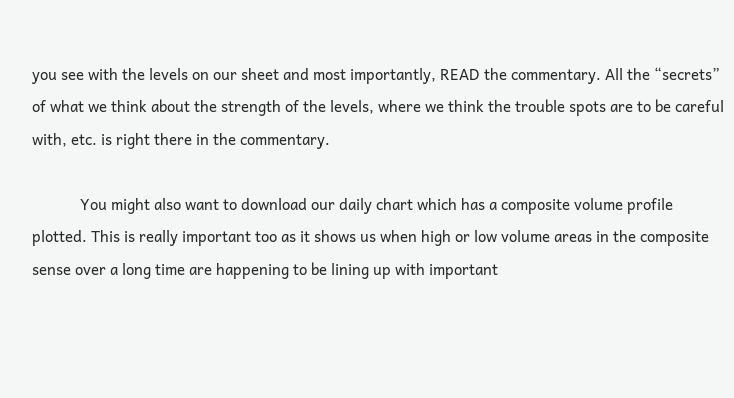you see with the levels on our sheet and most importantly, READ the commentary. All the “secrets” of what we think about the strength of the levels, where we think the trouble spots are to be careful with, etc. is right there in the commentary.

            You might also want to download our daily chart which has a composite volume profile plotted. This is really important too as it shows us when high or low volume areas in the composite sense over a long time are happening to be lining up with important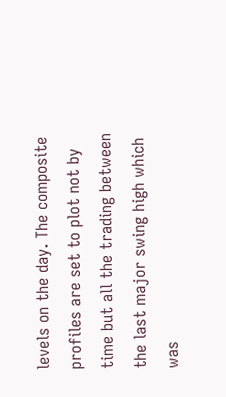levels on the day. The composite profiles are set to plot not by time but all the trading between the last major swing high which was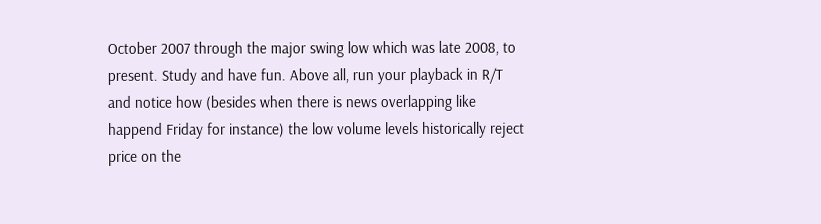October 2007 through the major swing low which was late 2008, to present. Study and have fun. Above all, run your playback in R/T and notice how (besides when there is news overlapping like happend Friday for instance) the low volume levels historically reject price on the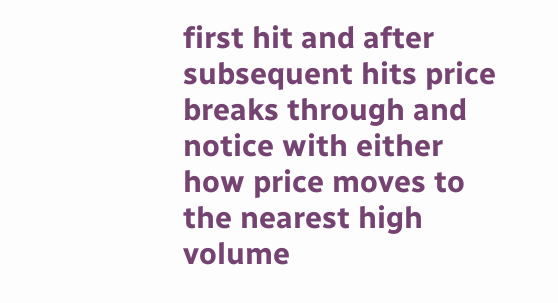first hit and after subsequent hits price breaks through and notice with either how price moves to the nearest high volume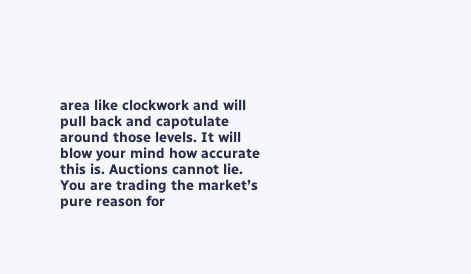area like clockwork and will pull back and capotulate around those levels. It will blow your mind how accurate this is. Auctions cannot lie. You are trading the market’s pure reason for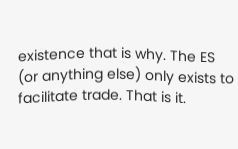existence that is why. The ES (or anything else) only exists to facilitate trade. That is it.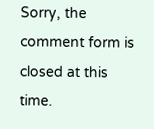Sorry, the comment form is closed at this time.